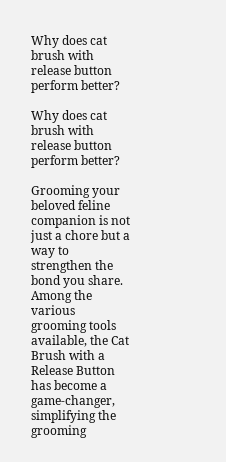Why does cat brush with release button perform better?

Why does cat brush with release button perform better?

Grooming your beloved feline companion is not just a chore but a way to strengthen the bond you share. Among the various grooming tools available, the Cat Brush with a Release Button has become a game-changer, simplifying the grooming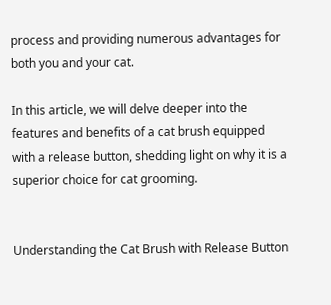process and providing numerous advantages for both you and your cat.

In this article, we will delve deeper into the features and benefits of a cat brush equipped with a release button, shedding light on why it is a superior choice for cat grooming.


Understanding the Cat Brush with Release Button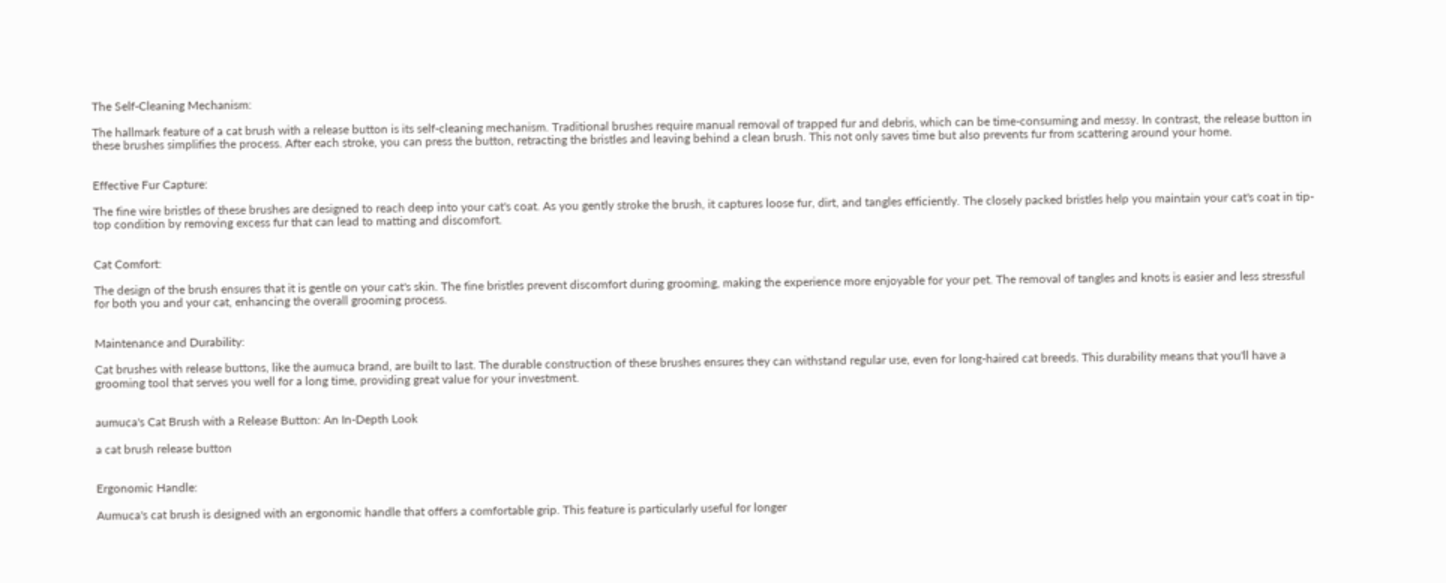The Self-Cleaning Mechanism:

The hallmark feature of a cat brush with a release button is its self-cleaning mechanism. Traditional brushes require manual removal of trapped fur and debris, which can be time-consuming and messy. In contrast, the release button in these brushes simplifies the process. After each stroke, you can press the button, retracting the bristles and leaving behind a clean brush. This not only saves time but also prevents fur from scattering around your home.


Effective Fur Capture:

The fine wire bristles of these brushes are designed to reach deep into your cat's coat. As you gently stroke the brush, it captures loose fur, dirt, and tangles efficiently. The closely packed bristles help you maintain your cat's coat in tip-top condition by removing excess fur that can lead to matting and discomfort.


Cat Comfort:

The design of the brush ensures that it is gentle on your cat's skin. The fine bristles prevent discomfort during grooming, making the experience more enjoyable for your pet. The removal of tangles and knots is easier and less stressful for both you and your cat, enhancing the overall grooming process.


Maintenance and Durability:

Cat brushes with release buttons, like the aumuca brand, are built to last. The durable construction of these brushes ensures they can withstand regular use, even for long-haired cat breeds. This durability means that you'll have a grooming tool that serves you well for a long time, providing great value for your investment.


aumuca's Cat Brush with a Release Button: An In-Depth Look

a cat brush release button


Ergonomic Handle:

Aumuca's cat brush is designed with an ergonomic handle that offers a comfortable grip. This feature is particularly useful for longer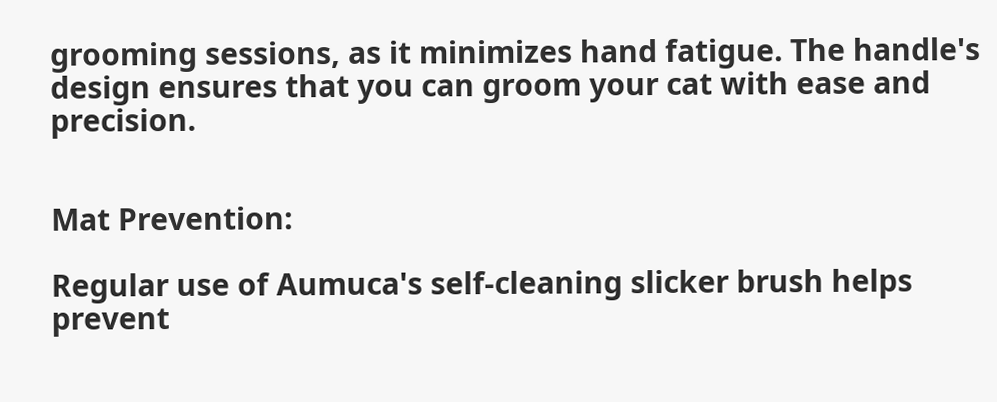grooming sessions, as it minimizes hand fatigue. The handle's design ensures that you can groom your cat with ease and precision.


Mat Prevention:

Regular use of Aumuca's self-cleaning slicker brush helps prevent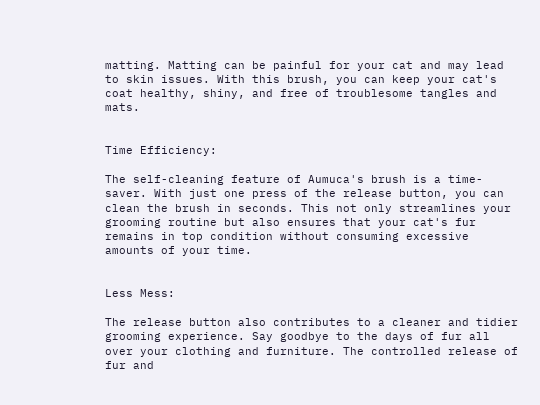matting. Matting can be painful for your cat and may lead to skin issues. With this brush, you can keep your cat's coat healthy, shiny, and free of troublesome tangles and mats.


Time Efficiency:

The self-cleaning feature of Aumuca's brush is a time-saver. With just one press of the release button, you can clean the brush in seconds. This not only streamlines your grooming routine but also ensures that your cat's fur remains in top condition without consuming excessive amounts of your time.


Less Mess:

The release button also contributes to a cleaner and tidier grooming experience. Say goodbye to the days of fur all over your clothing and furniture. The controlled release of fur and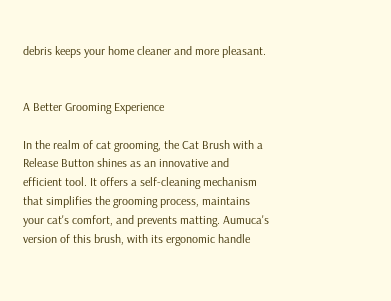debris keeps your home cleaner and more pleasant.


A Better Grooming Experience

In the realm of cat grooming, the Cat Brush with a Release Button shines as an innovative and efficient tool. It offers a self-cleaning mechanism that simplifies the grooming process, maintains your cat's comfort, and prevents matting. Aumuca's version of this brush, with its ergonomic handle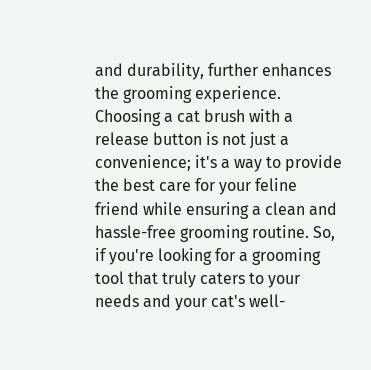and durability, further enhances the grooming experience. Choosing a cat brush with a release button is not just a convenience; it's a way to provide the best care for your feline friend while ensuring a clean and hassle-free grooming routine. So, if you're looking for a grooming tool that truly caters to your needs and your cat's well-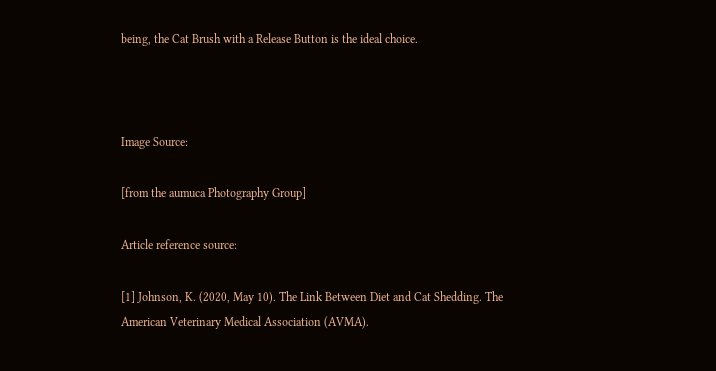being, the Cat Brush with a Release Button is the ideal choice.



Image Source:

[from the aumuca Photography Group]

Article reference source:

[1] Johnson, K. (2020, May 10). The Link Between Diet and Cat Shedding. The American Veterinary Medical Association (AVMA).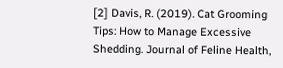[2] Davis, R. (2019). Cat Grooming Tips: How to Manage Excessive Shedding. Journal of Feline Health,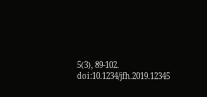5(3), 89-102. doi:10.1234/jfh.2019.12345